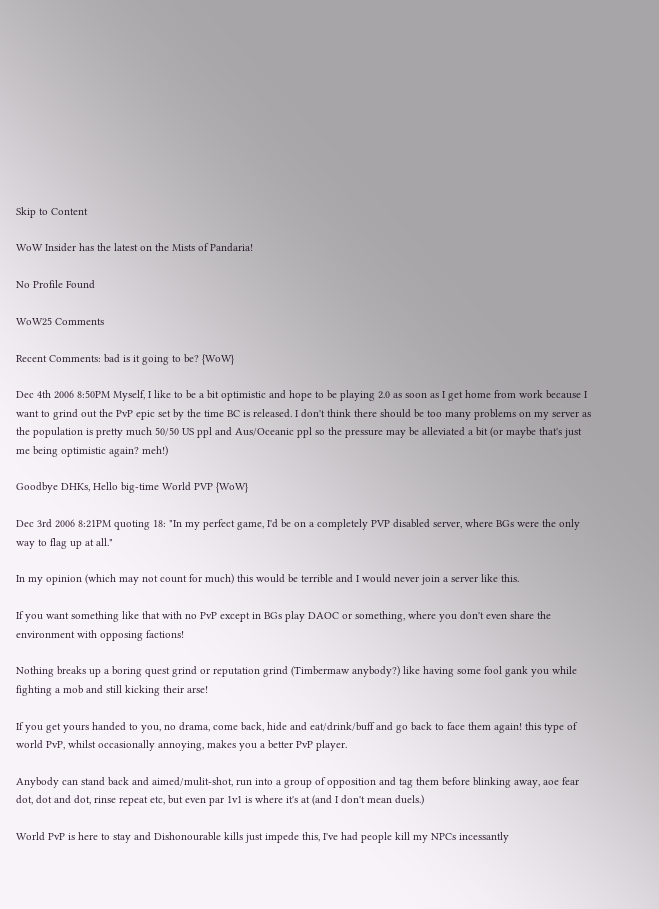Skip to Content

WoW Insider has the latest on the Mists of Pandaria!

No Profile Found

WoW25 Comments

Recent Comments: bad is it going to be? {WoW}

Dec 4th 2006 8:50PM Myself, I like to be a bit optimistic and hope to be playing 2.0 as soon as I get home from work because I want to grind out the PvP epic set by the time BC is released. I don't think there should be too many problems on my server as the population is pretty much 50/50 US ppl and Aus/Oceanic ppl so the pressure may be alleviated a bit (or maybe that's just me being optimistic again? meh!)

Goodbye DHKs, Hello big-time World PVP {WoW}

Dec 3rd 2006 8:21PM quoting 18: "In my perfect game, I'd be on a completely PVP disabled server, where BGs were the only way to flag up at all."

In my opinion (which may not count for much) this would be terrible and I would never join a server like this.

If you want something like that with no PvP except in BGs play DAOC or something, where you don't even share the environment with opposing factions!

Nothing breaks up a boring quest grind or reputation grind (Timbermaw anybody?) like having some fool gank you while fighting a mob and still kicking their arse!

If you get yours handed to you, no drama, come back, hide and eat/drink/buff and go back to face them again! this type of world PvP, whilst occasionally annoying, makes you a better PvP player.

Anybody can stand back and aimed/mulit-shot, run into a group of opposition and tag them before blinking away, aoe fear dot, dot and dot, rinse repeat etc, but even par 1v1 is where it's at (and I don't mean duels.)

World PvP is here to stay and Dishonourable kills just impede this, I've had people kill my NPCs incessantly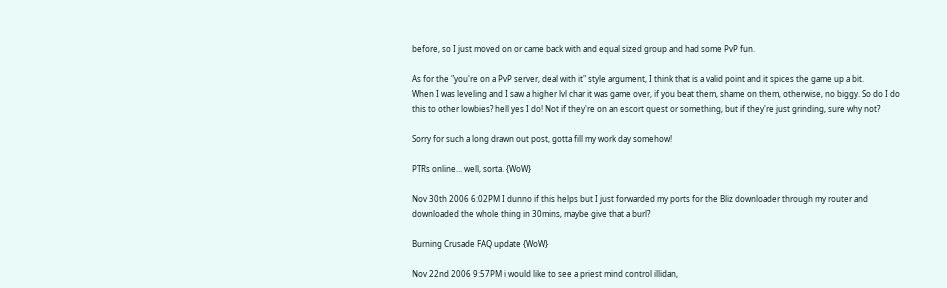before, so I just moved on or came back with and equal sized group and had some PvP fun.

As for the "you're on a PvP server, deal with it" style argument, I think that is a valid point and it spices the game up a bit.
When I was leveling and I saw a higher lvl char it was game over, if you beat them, shame on them, otherwise, no biggy. So do I do this to other lowbies? hell yes I do! Not if they're on an escort quest or something, but if they're just grinding, sure why not?

Sorry for such a long drawn out post, gotta fill my work day somehow!

PTRs online... well, sorta. {WoW}

Nov 30th 2006 6:02PM I dunno if this helps but I just forwarded my ports for the Bliz downloader through my router and downloaded the whole thing in 30mins, maybe give that a burl?

Burning Crusade FAQ update {WoW}

Nov 22nd 2006 9:57PM i would like to see a priest mind control illidan,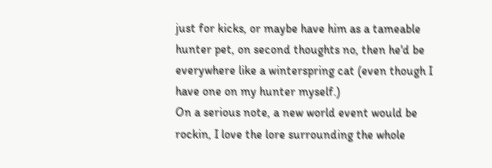just for kicks, or maybe have him as a tameable hunter pet, on second thoughts no, then he'd be everywhere like a winterspring cat (even though I have one on my hunter myself.)
On a serious note, a new world event would be rockin, I love the lore surrounding the whole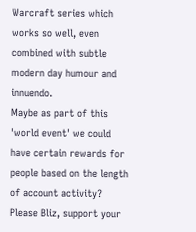Warcraft series which works so well, even combined with subtle modern day humour and innuendo.
Maybe as part of this 'world event' we could have certain rewards for people based on the length of account activity? Please Bliz, support your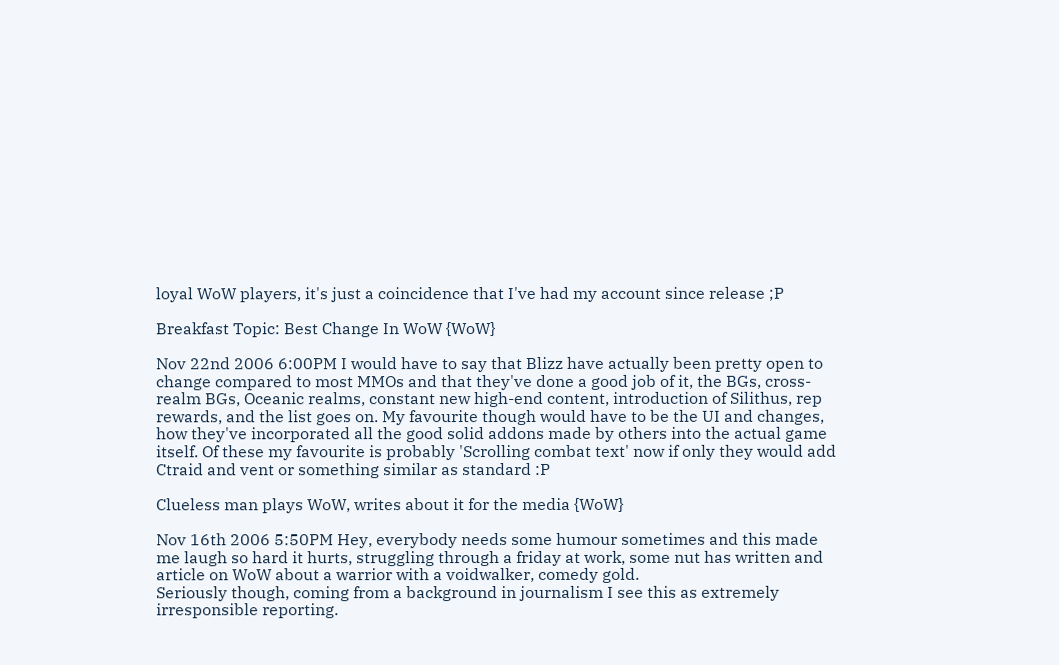loyal WoW players, it's just a coincidence that I've had my account since release ;P

Breakfast Topic: Best Change In WoW {WoW}

Nov 22nd 2006 6:00PM I would have to say that Blizz have actually been pretty open to change compared to most MMOs and that they've done a good job of it, the BGs, cross-realm BGs, Oceanic realms, constant new high-end content, introduction of Silithus, rep rewards, and the list goes on. My favourite though would have to be the UI and changes, how they've incorporated all the good solid addons made by others into the actual game itself. Of these my favourite is probably 'Scrolling combat text' now if only they would add Ctraid and vent or something similar as standard :P

Clueless man plays WoW, writes about it for the media {WoW}

Nov 16th 2006 5:50PM Hey, everybody needs some humour sometimes and this made me laugh so hard it hurts, struggling through a friday at work, some nut has written and article on WoW about a warrior with a voidwalker, comedy gold.
Seriously though, coming from a background in journalism I see this as extremely irresponsible reporting.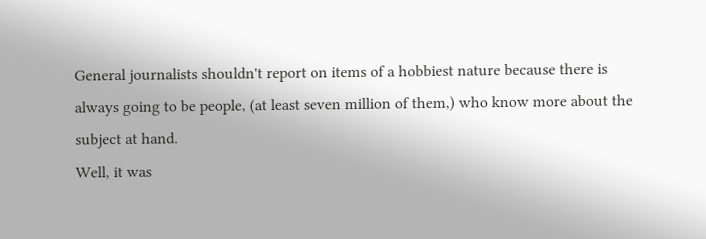General journalists shouldn't report on items of a hobbiest nature because there is always going to be people, (at least seven million of them,) who know more about the subject at hand.
Well, it was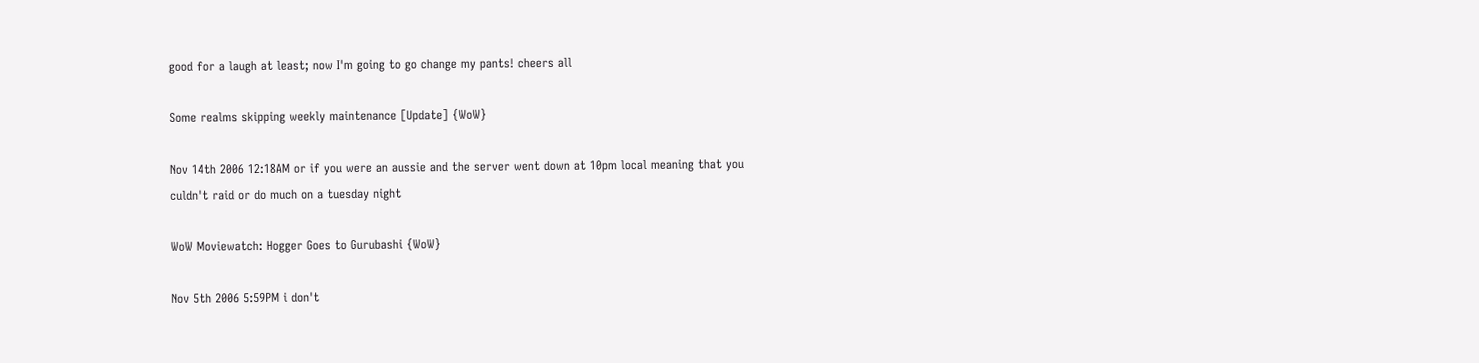good for a laugh at least; now I'm going to go change my pants! cheers all

Some realms skipping weekly maintenance [Update] {WoW}

Nov 14th 2006 12:18AM or if you were an aussie and the server went down at 10pm local meaning that you culdn't raid or do much on a tuesday night

WoW Moviewatch: Hogger Goes to Gurubashi {WoW}

Nov 5th 2006 5:59PM i don't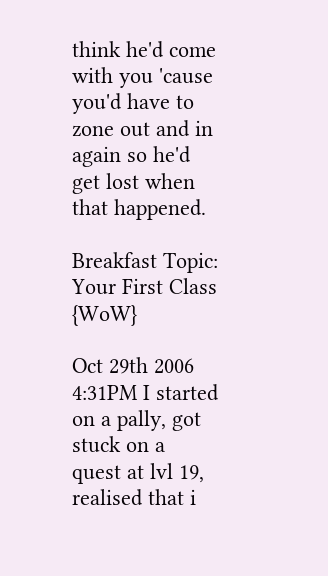think he'd come with you 'cause you'd have to zone out and in again so he'd get lost when that happened.

Breakfast Topic: Your First Class {WoW}

Oct 29th 2006 4:31PM I started on a pally, got stuck on a quest at lvl 19, realised that i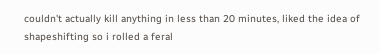couldn't actually kill anything in less than 20 minutes, liked the idea of shapeshifting so i rolled a feral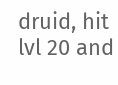druid, hit lvl 20 and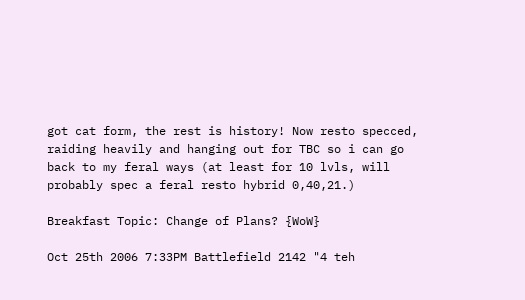got cat form, the rest is history! Now resto specced, raiding heavily and hanging out for TBC so i can go back to my feral ways (at least for 10 lvls, will probably spec a feral resto hybrid 0,40,21.)

Breakfast Topic: Change of Plans? {WoW}

Oct 25th 2006 7:33PM Battlefield 2142 "4 teh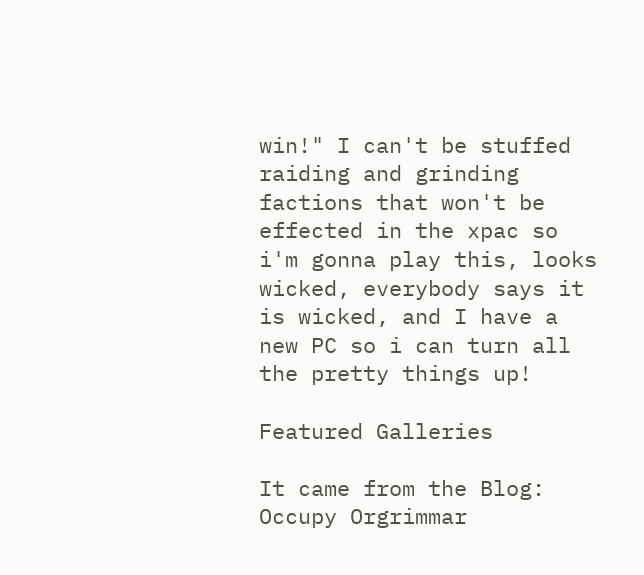win!" I can't be stuffed raiding and grinding factions that won't be effected in the xpac so i'm gonna play this, looks wicked, everybody says it is wicked, and I have a new PC so i can turn all the pretty things up!

Featured Galleries

It came from the Blog: Occupy Orgrimmar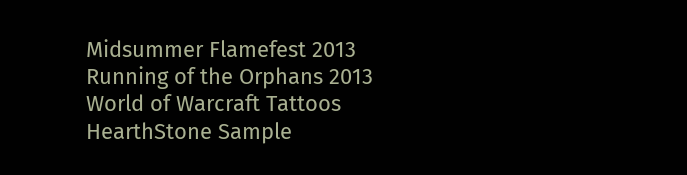Midsummer Flamefest 2013
Running of the Orphans 2013
World of Warcraft Tattoos
HearthStone Sample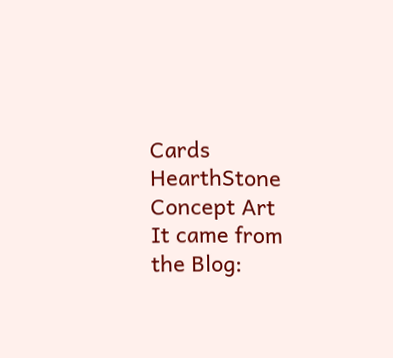Cards
HearthStone Concept Art
It came from the Blog: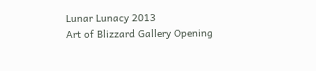Lunar Lunacy 2013
Art of Blizzard Gallery Opening